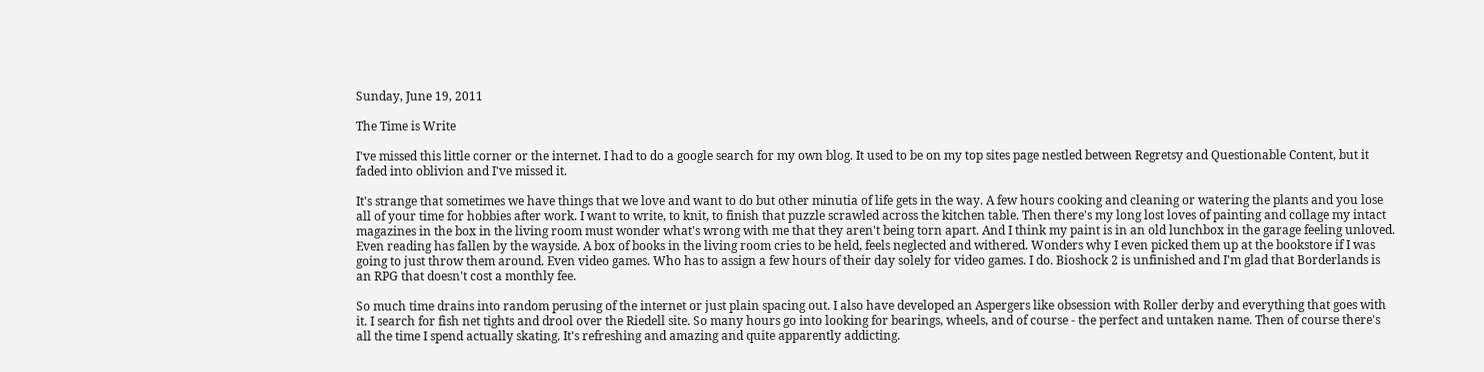Sunday, June 19, 2011

The Time is Write

I've missed this little corner or the internet. I had to do a google search for my own blog. It used to be on my top sites page nestled between Regretsy and Questionable Content, but it faded into oblivion and I've missed it.

It's strange that sometimes we have things that we love and want to do but other minutia of life gets in the way. A few hours cooking and cleaning or watering the plants and you lose all of your time for hobbies after work. I want to write, to knit, to finish that puzzle scrawled across the kitchen table. Then there's my long lost loves of painting and collage my intact magazines in the box in the living room must wonder what's wrong with me that they aren't being torn apart. And I think my paint is in an old lunchbox in the garage feeling unloved. Even reading has fallen by the wayside. A box of books in the living room cries to be held, feels neglected and withered. Wonders why I even picked them up at the bookstore if I was going to just throw them around. Even video games. Who has to assign a few hours of their day solely for video games. I do. Bioshock 2 is unfinished and I'm glad that Borderlands is an RPG that doesn't cost a monthly fee.

So much time drains into random perusing of the internet or just plain spacing out. I also have developed an Aspergers like obsession with Roller derby and everything that goes with it. I search for fish net tights and drool over the Riedell site. So many hours go into looking for bearings, wheels, and of course - the perfect and untaken name. Then of course there's all the time I spend actually skating. It's refreshing and amazing and quite apparently addicting.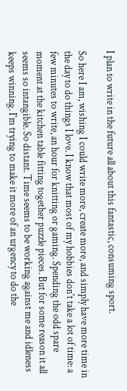I plan to write in the future all about this fantastic, consuming sport.

So here I am, wishing I could write more, create more, and simply have more time in the day to do things I love. I know that most of my hobbies don't take a lot of time: a few minutes to write, an hour for knitting or gaming. Spending the odd spare moment at the kitchen table fitting together puzzle pieces. But for some reason it all seems so intangible. So distant. Time seems to be working against me and idleness keeps winning. I'm trying to make it more of an urgency to do the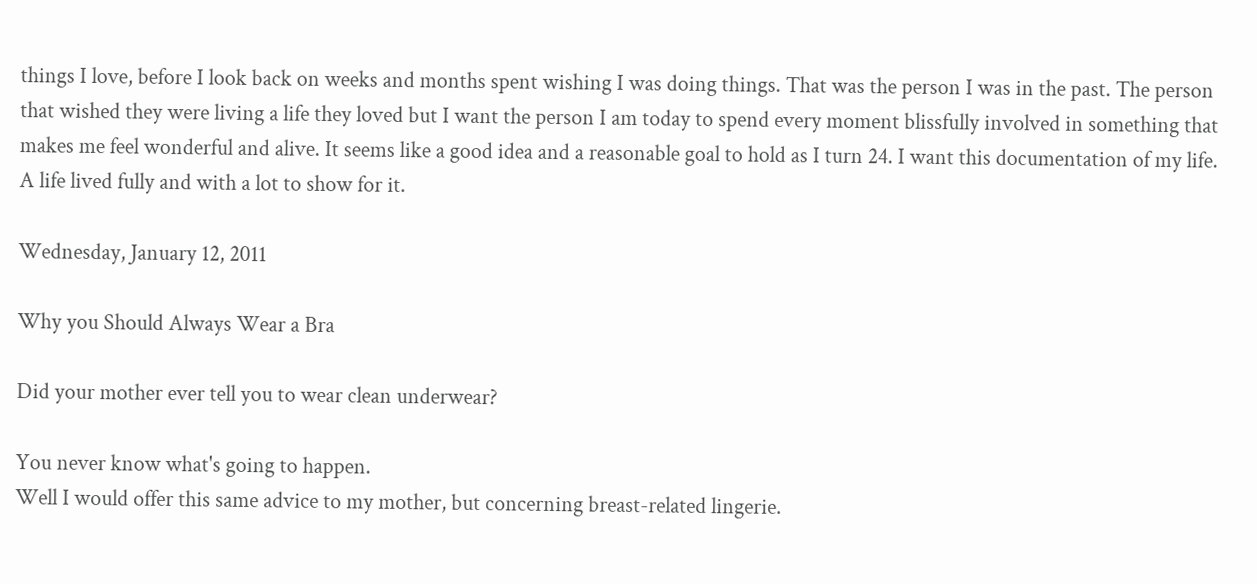things I love, before I look back on weeks and months spent wishing I was doing things. That was the person I was in the past. The person that wished they were living a life they loved but I want the person I am today to spend every moment blissfully involved in something that makes me feel wonderful and alive. It seems like a good idea and a reasonable goal to hold as I turn 24. I want this documentation of my life. A life lived fully and with a lot to show for it.

Wednesday, January 12, 2011

Why you Should Always Wear a Bra

Did your mother ever tell you to wear clean underwear?

You never know what's going to happen.
Well I would offer this same advice to my mother, but concerning breast-related lingerie.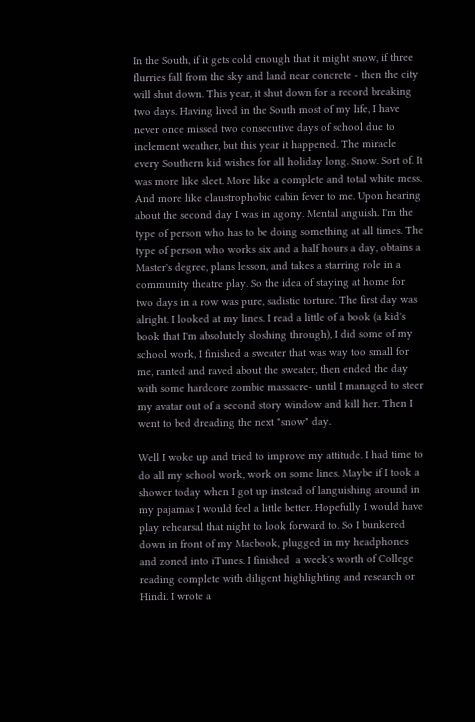In the South, if it gets cold enough that it might snow, if three flurries fall from the sky and land near concrete - then the city will shut down. This year, it shut down for a record breaking two days. Having lived in the South most of my life, I have never once missed two consecutive days of school due to inclement weather, but this year it happened. The miracle every Southern kid wishes for all holiday long. Snow. Sort of. It was more like sleet. More like a complete and total white mess. And more like claustrophobic cabin fever to me. Upon hearing about the second day I was in agony. Mental anguish. I'm the type of person who has to be doing something at all times. The type of person who works six and a half hours a day, obtains a Master's degree, plans lesson, and takes a starring role in a community theatre play. So the idea of staying at home for two days in a row was pure, sadistic torture. The first day was alright. I looked at my lines. I read a little of a book (a kid's book that I'm absolutely sloshing through), I did some of my school work, I finished a sweater that was way too small for me, ranted and raved about the sweater, then ended the day with some hardcore zombie massacre- until I managed to steer my avatar out of a second story window and kill her. Then I went to bed dreading the next "snow" day.

Well I woke up and tried to improve my attitude. I had time to do all my school work, work on some lines. Maybe if I took a shower today when I got up instead of languishing around in my pajamas I would feel a little better. Hopefully I would have play rehearsal that night to look forward to. So I bunkered down in front of my Macbook, plugged in my headphones and zoned into iTunes. I finished  a week's worth of College reading complete with diligent highlighting and research or Hindi. I wrote a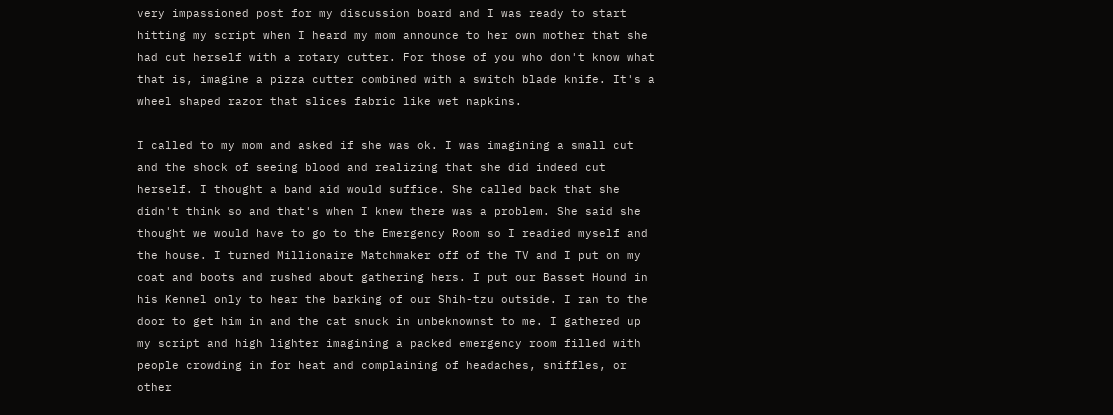very impassioned post for my discussion board and I was ready to start hitting my script when I heard my mom announce to her own mother that she had cut herself with a rotary cutter. For those of you who don't know what that is, imagine a pizza cutter combined with a switch blade knife. It's a wheel shaped razor that slices fabric like wet napkins.

I called to my mom and asked if she was ok. I was imagining a small cut and the shock of seeing blood and realizing that she did indeed cut herself. I thought a band aid would suffice. She called back that she didn't think so and that's when I knew there was a problem. She said she thought we would have to go to the Emergency Room so I readied myself and the house. I turned Millionaire Matchmaker off of the TV and I put on my coat and boots and rushed about gathering hers. I put our Basset Hound in his Kennel only to hear the barking of our Shih-tzu outside. I ran to the door to get him in and the cat snuck in unbeknownst to me. I gathered up my script and high lighter imagining a packed emergency room filled with people crowding in for heat and complaining of headaches, sniffles, or other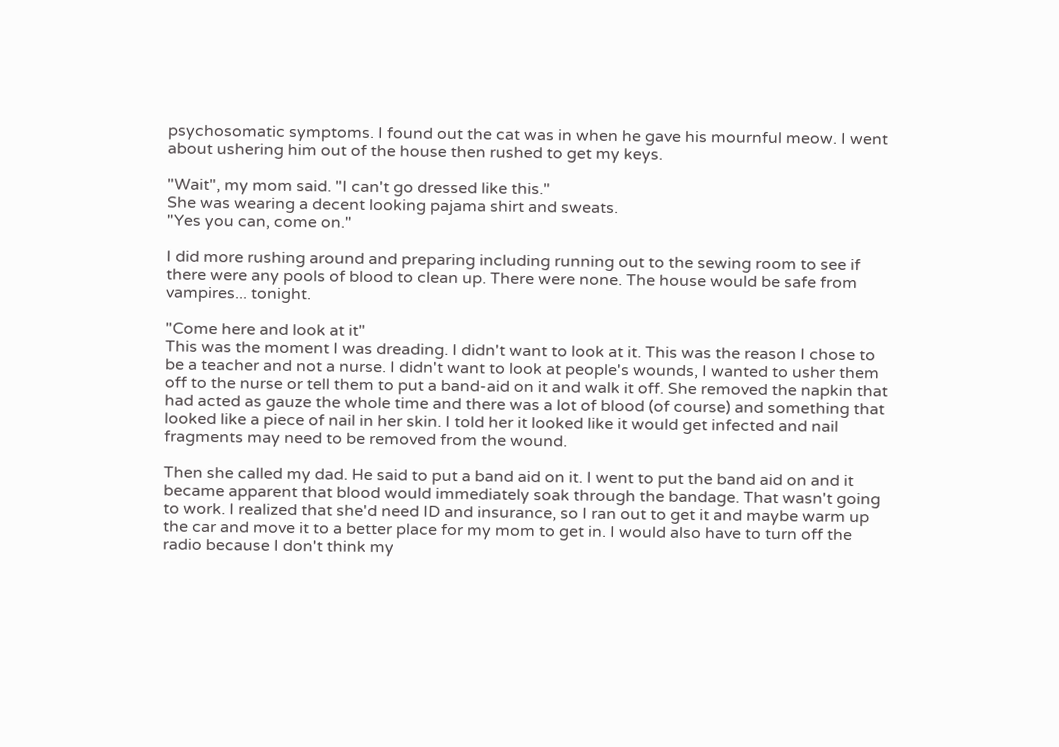psychosomatic symptoms. I found out the cat was in when he gave his mournful meow. I went about ushering him out of the house then rushed to get my keys.

"Wait", my mom said. "I can't go dressed like this."
She was wearing a decent looking pajama shirt and sweats.
"Yes you can, come on."

I did more rushing around and preparing including running out to the sewing room to see if there were any pools of blood to clean up. There were none. The house would be safe from vampires... tonight.

"Come here and look at it"
This was the moment I was dreading. I didn't want to look at it. This was the reason I chose to be a teacher and not a nurse. I didn't want to look at people's wounds, I wanted to usher them off to the nurse or tell them to put a band-aid on it and walk it off. She removed the napkin that had acted as gauze the whole time and there was a lot of blood (of course) and something that looked like a piece of nail in her skin. I told her it looked like it would get infected and nail fragments may need to be removed from the wound.

Then she called my dad. He said to put a band aid on it. I went to put the band aid on and it became apparent that blood would immediately soak through the bandage. That wasn't going to work. I realized that she'd need ID and insurance, so I ran out to get it and maybe warm up the car and move it to a better place for my mom to get in. I would also have to turn off the radio because I don't think my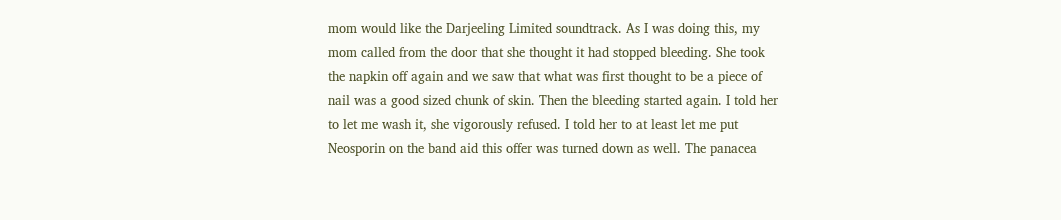mom would like the Darjeeling Limited soundtrack. As I was doing this, my mom called from the door that she thought it had stopped bleeding. She took the napkin off again and we saw that what was first thought to be a piece of nail was a good sized chunk of skin. Then the bleeding started again. I told her to let me wash it, she vigorously refused. I told her to at least let me put Neosporin on the band aid this offer was turned down as well. The panacea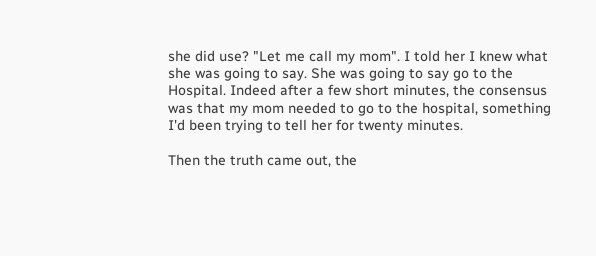she did use? "Let me call my mom". I told her I knew what she was going to say. She was going to say go to the Hospital. Indeed after a few short minutes, the consensus was that my mom needed to go to the hospital, something I'd been trying to tell her for twenty minutes.

Then the truth came out, the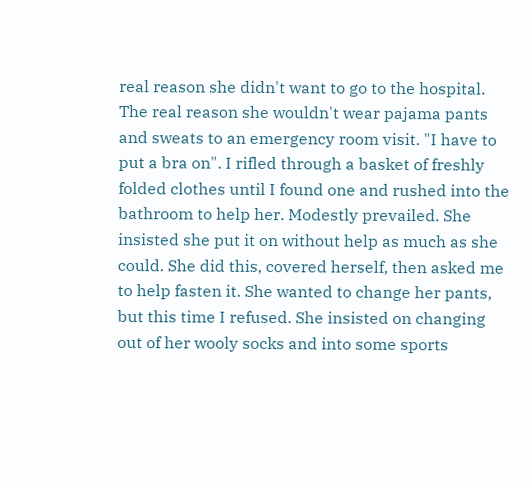real reason she didn't want to go to the hospital. The real reason she wouldn't wear pajama pants and sweats to an emergency room visit. "I have to put a bra on". I rifled through a basket of freshly folded clothes until I found one and rushed into the bathroom to help her. Modestly prevailed. She insisted she put it on without help as much as she could. She did this, covered herself, then asked me to help fasten it. She wanted to change her pants, but this time I refused. She insisted on changing out of her wooly socks and into some sports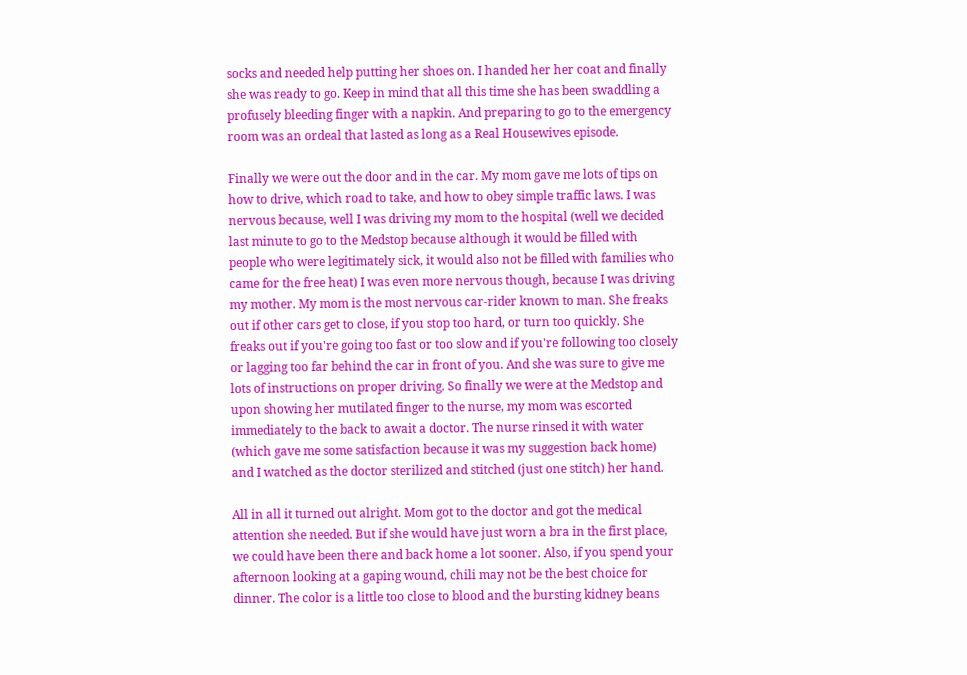socks and needed help putting her shoes on. I handed her her coat and finally she was ready to go. Keep in mind that all this time she has been swaddling a profusely bleeding finger with a napkin. And preparing to go to the emergency room was an ordeal that lasted as long as a Real Housewives episode.

Finally we were out the door and in the car. My mom gave me lots of tips on how to drive, which road to take, and how to obey simple traffic laws. I was nervous because, well I was driving my mom to the hospital (well we decided last minute to go to the Medstop because although it would be filled with people who were legitimately sick, it would also not be filled with families who came for the free heat) I was even more nervous though, because I was driving my mother. My mom is the most nervous car-rider known to man. She freaks out if other cars get to close, if you stop too hard, or turn too quickly. She freaks out if you're going too fast or too slow and if you're following too closely or lagging too far behind the car in front of you. And she was sure to give me lots of instructions on proper driving. So finally we were at the Medstop and upon showing her mutilated finger to the nurse, my mom was escorted immediately to the back to await a doctor. The nurse rinsed it with water (which gave me some satisfaction because it was my suggestion back home) and I watched as the doctor sterilized and stitched (just one stitch) her hand.

All in all it turned out alright. Mom got to the doctor and got the medical attention she needed. But if she would have just worn a bra in the first place, we could have been there and back home a lot sooner. Also, if you spend your afternoon looking at a gaping wound, chili may not be the best choice for dinner. The color is a little too close to blood and the bursting kidney beans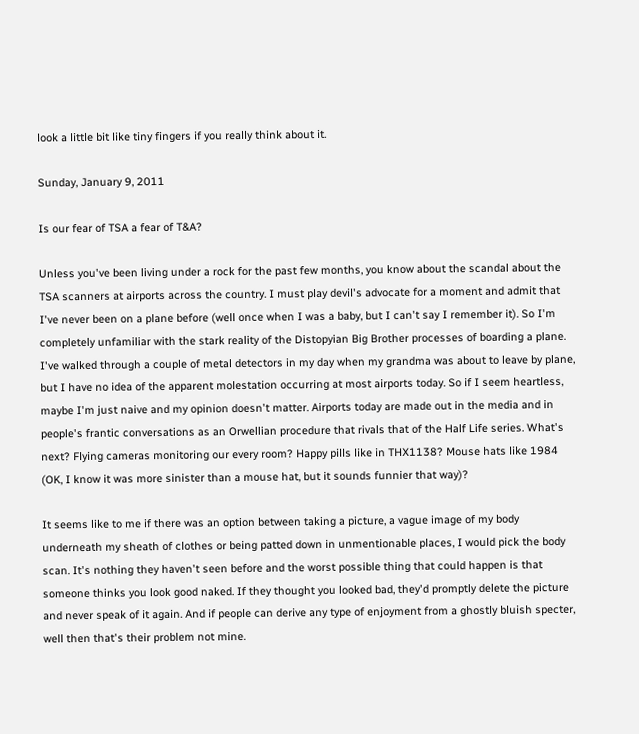look a little bit like tiny fingers if you really think about it.

Sunday, January 9, 2011

Is our fear of TSA a fear of T&A?

Unless you've been living under a rock for the past few months, you know about the scandal about the TSA scanners at airports across the country. I must play devil's advocate for a moment and admit that I've never been on a plane before (well once when I was a baby, but I can't say I remember it). So I'm completely unfamiliar with the stark reality of the Distopyian Big Brother processes of boarding a plane. I've walked through a couple of metal detectors in my day when my grandma was about to leave by plane, but I have no idea of the apparent molestation occurring at most airports today. So if I seem heartless, maybe I'm just naive and my opinion doesn't matter. Airports today are made out in the media and in people's frantic conversations as an Orwellian procedure that rivals that of the Half Life series. What's next? Flying cameras monitoring our every room? Happy pills like in THX1138? Mouse hats like 1984 (OK, I know it was more sinister than a mouse hat, but it sounds funnier that way)?

It seems like to me if there was an option between taking a picture, a vague image of my body underneath my sheath of clothes or being patted down in unmentionable places, I would pick the body scan. It's nothing they haven't seen before and the worst possible thing that could happen is that someone thinks you look good naked. If they thought you looked bad, they'd promptly delete the picture and never speak of it again. And if people can derive any type of enjoyment from a ghostly bluish specter, well then that's their problem not mine.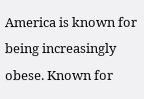America is known for being increasingly obese. Known for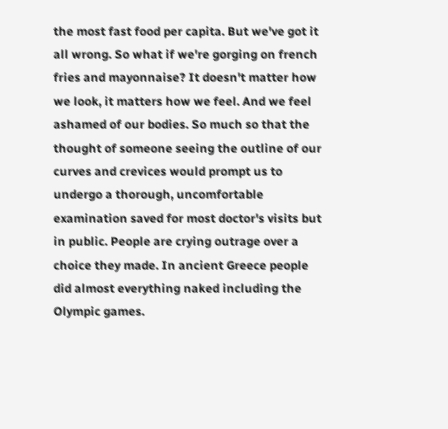the most fast food per capita. But we've got it all wrong. So what if we're gorging on french fries and mayonnaise? It doesn't matter how we look, it matters how we feel. And we feel ashamed of our bodies. So much so that the thought of someone seeing the outline of our curves and crevices would prompt us to undergo a thorough, uncomfortable examination saved for most doctor's visits but in public. People are crying outrage over a choice they made. In ancient Greece people did almost everything naked including the Olympic games.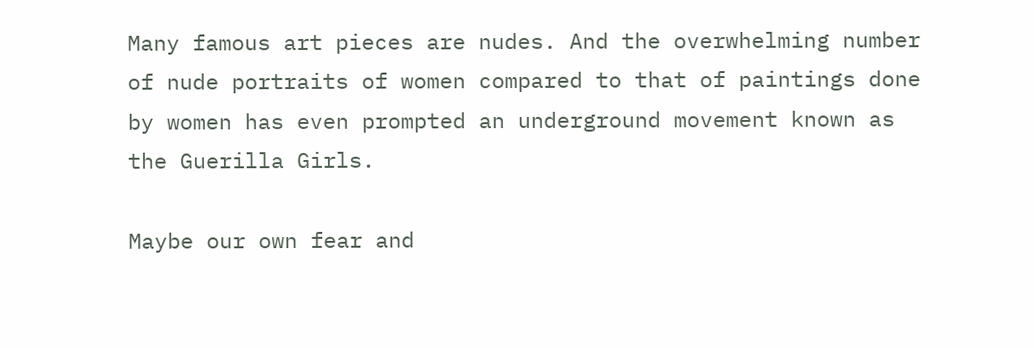Many famous art pieces are nudes. And the overwhelming number of nude portraits of women compared to that of paintings done by women has even prompted an underground movement known as the Guerilla Girls.

Maybe our own fear and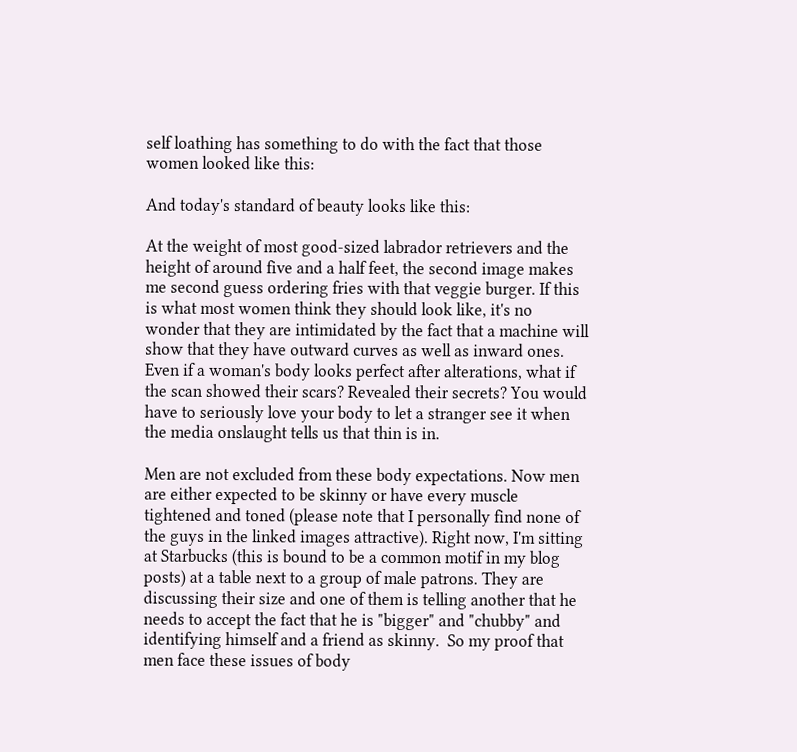self loathing has something to do with the fact that those women looked like this:

And today's standard of beauty looks like this:

At the weight of most good-sized labrador retrievers and the height of around five and a half feet, the second image makes me second guess ordering fries with that veggie burger. If this is what most women think they should look like, it's no wonder that they are intimidated by the fact that a machine will show that they have outward curves as well as inward ones. Even if a woman's body looks perfect after alterations, what if the scan showed their scars? Revealed their secrets? You would have to seriously love your body to let a stranger see it when the media onslaught tells us that thin is in.

Men are not excluded from these body expectations. Now men are either expected to be skinny or have every muscle tightened and toned (please note that I personally find none of the guys in the linked images attractive). Right now, I'm sitting at Starbucks (this is bound to be a common motif in my blog posts) at a table next to a group of male patrons. They are discussing their size and one of them is telling another that he needs to accept the fact that he is "bigger" and "chubby" and identifying himself and a friend as skinny.  So my proof that men face these issues of body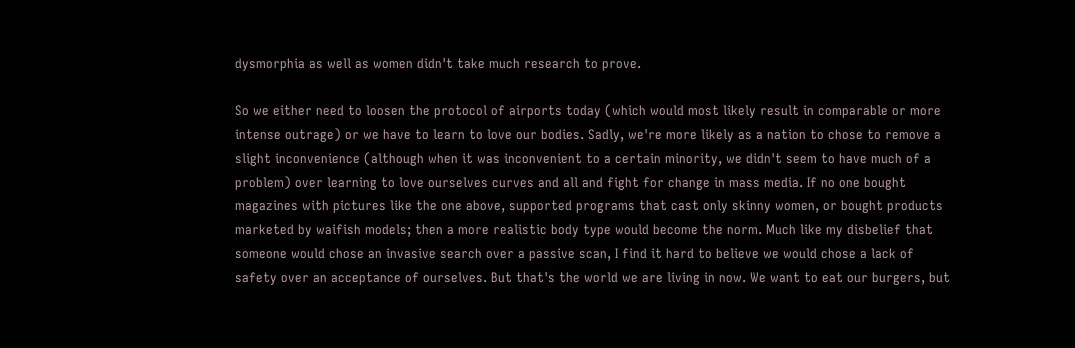dysmorphia as well as women didn't take much research to prove.

So we either need to loosen the protocol of airports today (which would most likely result in comparable or more intense outrage) or we have to learn to love our bodies. Sadly, we're more likely as a nation to chose to remove a slight inconvenience (although when it was inconvenient to a certain minority, we didn't seem to have much of a problem) over learning to love ourselves curves and all and fight for change in mass media. If no one bought magazines with pictures like the one above, supported programs that cast only skinny women, or bought products marketed by waifish models; then a more realistic body type would become the norm. Much like my disbelief that someone would chose an invasive search over a passive scan, I find it hard to believe we would chose a lack of safety over an acceptance of ourselves. But that's the world we are living in now. We want to eat our burgers, but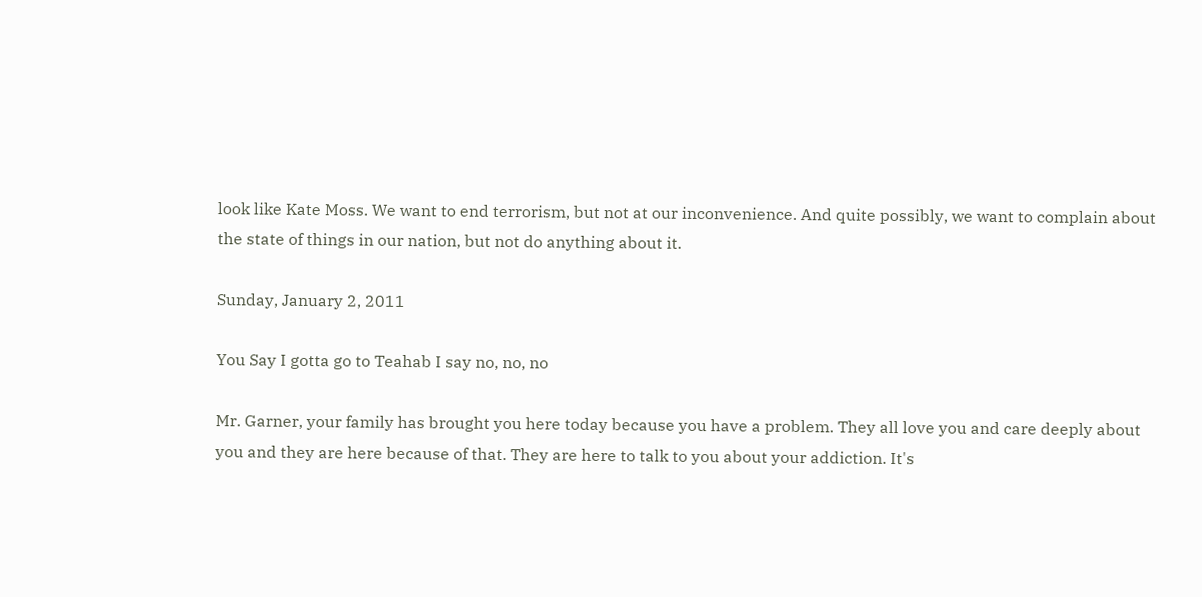look like Kate Moss. We want to end terrorism, but not at our inconvenience. And quite possibly, we want to complain about the state of things in our nation, but not do anything about it.

Sunday, January 2, 2011

You Say I gotta go to Teahab I say no, no, no

Mr. Garner, your family has brought you here today because you have a problem. They all love you and care deeply about you and they are here because of that. They are here to talk to you about your addiction. It's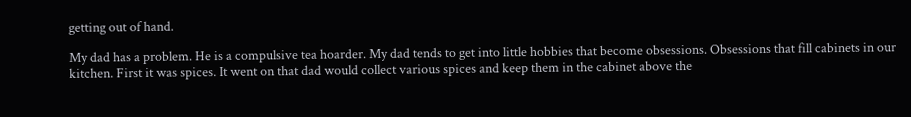getting out of hand.

My dad has a problem. He is a compulsive tea hoarder. My dad tends to get into little hobbies that become obsessions. Obsessions that fill cabinets in our kitchen. First it was spices. It went on that dad would collect various spices and keep them in the cabinet above the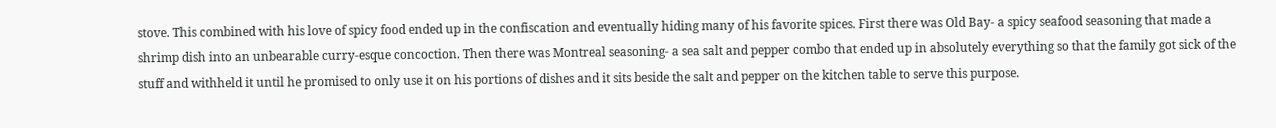stove. This combined with his love of spicy food ended up in the confiscation and eventually hiding many of his favorite spices. First there was Old Bay- a spicy seafood seasoning that made a shrimp dish into an unbearable curry-esque concoction. Then there was Montreal seasoning- a sea salt and pepper combo that ended up in absolutely everything so that the family got sick of the stuff and withheld it until he promised to only use it on his portions of dishes and it sits beside the salt and pepper on the kitchen table to serve this purpose.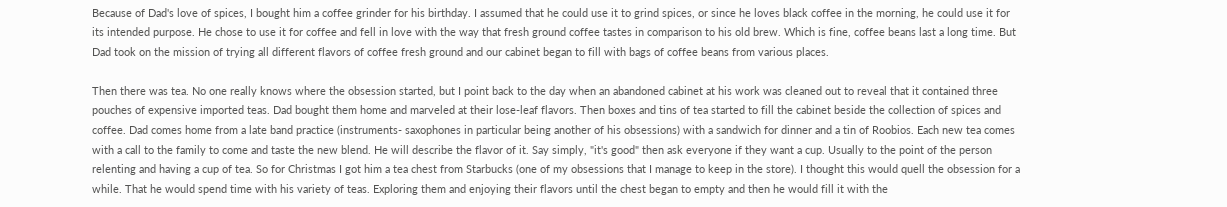Because of Dad's love of spices, I bought him a coffee grinder for his birthday. I assumed that he could use it to grind spices, or since he loves black coffee in the morning, he could use it for its intended purpose. He chose to use it for coffee and fell in love with the way that fresh ground coffee tastes in comparison to his old brew. Which is fine, coffee beans last a long time. But Dad took on the mission of trying all different flavors of coffee fresh ground and our cabinet began to fill with bags of coffee beans from various places.

Then there was tea. No one really knows where the obsession started, but I point back to the day when an abandoned cabinet at his work was cleaned out to reveal that it contained three pouches of expensive imported teas. Dad bought them home and marveled at their lose-leaf flavors. Then boxes and tins of tea started to fill the cabinet beside the collection of spices and coffee. Dad comes home from a late band practice (instruments- saxophones in particular being another of his obsessions) with a sandwich for dinner and a tin of Roobios. Each new tea comes with a call to the family to come and taste the new blend. He will describe the flavor of it. Say simply, "it's good" then ask everyone if they want a cup. Usually to the point of the person relenting and having a cup of tea. So for Christmas I got him a tea chest from Starbucks (one of my obsessions that I manage to keep in the store). I thought this would quell the obsession for a while. That he would spend time with his variety of teas. Exploring them and enjoying their flavors until the chest began to empty and then he would fill it with the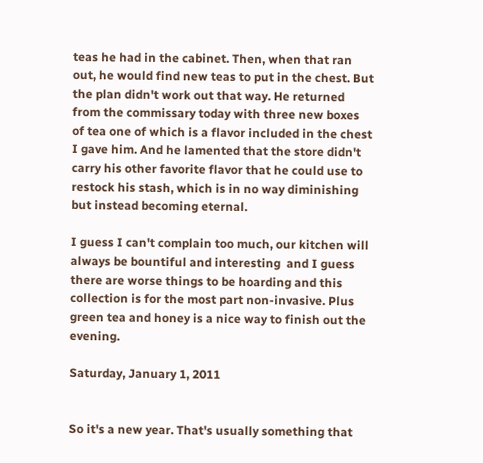teas he had in the cabinet. Then, when that ran out, he would find new teas to put in the chest. But the plan didn't work out that way. He returned from the commissary today with three new boxes of tea one of which is a flavor included in the chest I gave him. And he lamented that the store didn't carry his other favorite flavor that he could use to restock his stash, which is in no way diminishing but instead becoming eternal.

I guess I can't complain too much, our kitchen will always be bountiful and interesting  and I guess there are worse things to be hoarding and this collection is for the most part non-invasive. Plus green tea and honey is a nice way to finish out the evening.

Saturday, January 1, 2011


So it's a new year. That's usually something that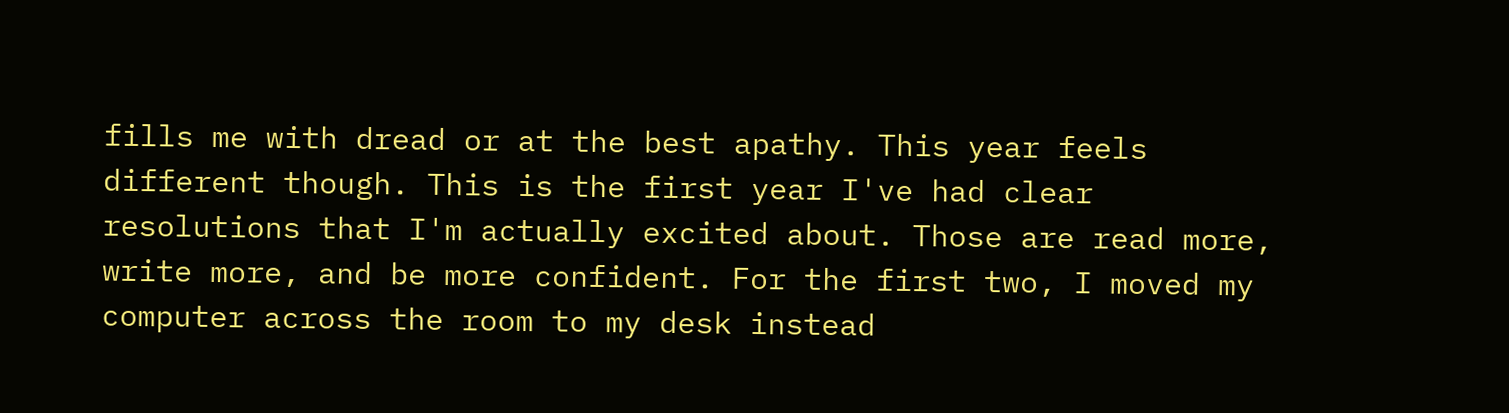fills me with dread or at the best apathy. This year feels different though. This is the first year I've had clear resolutions that I'm actually excited about. Those are read more, write more, and be more confident. For the first two, I moved my computer across the room to my desk instead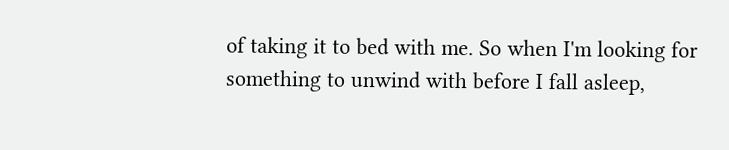of taking it to bed with me. So when I'm looking for something to unwind with before I fall asleep,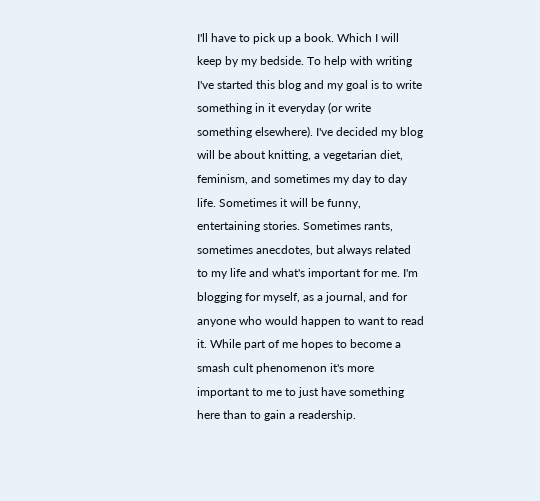I'll have to pick up a book. Which I will keep by my bedside. To help with writing I've started this blog and my goal is to write something in it everyday (or write something elsewhere). I've decided my blog will be about knitting, a vegetarian diet, feminism, and sometimes my day to day life. Sometimes it will be funny, entertaining stories. Sometimes rants, sometimes anecdotes, but always related to my life and what's important for me. I'm blogging for myself, as a journal, and for anyone who would happen to want to read it. While part of me hopes to become a smash cult phenomenon it's more important to me to just have something here than to gain a readership.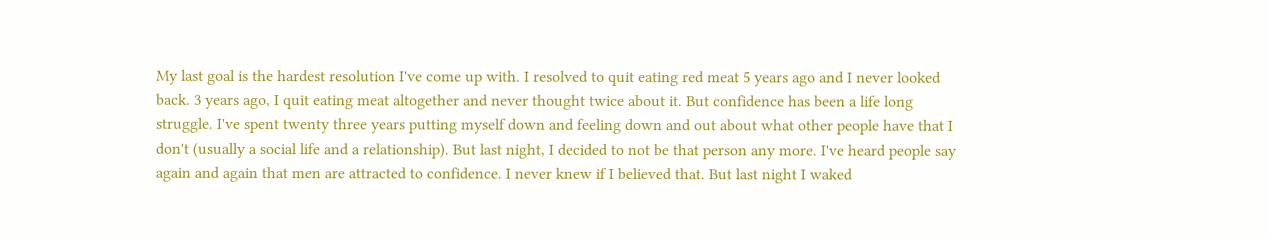My last goal is the hardest resolution I've come up with. I resolved to quit eating red meat 5 years ago and I never looked back. 3 years ago, I quit eating meat altogether and never thought twice about it. But confidence has been a life long struggle. I've spent twenty three years putting myself down and feeling down and out about what other people have that I don't (usually a social life and a relationship). But last night, I decided to not be that person any more. I've heard people say again and again that men are attracted to confidence. I never knew if I believed that. But last night I waked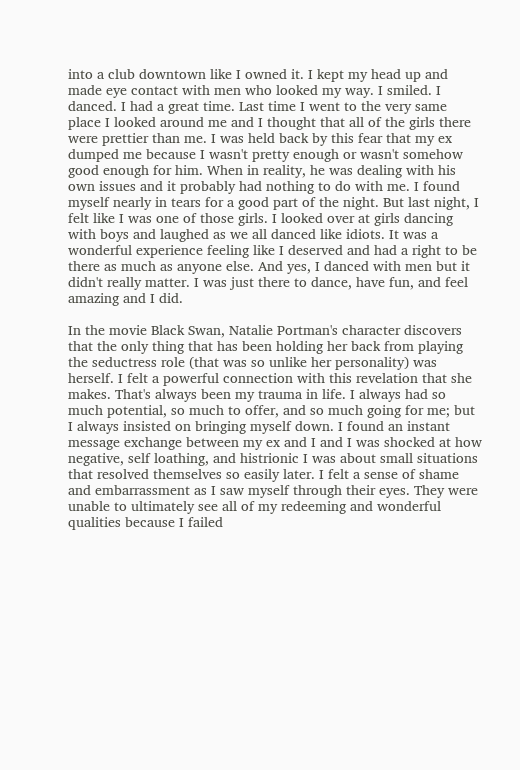into a club downtown like I owned it. I kept my head up and made eye contact with men who looked my way. I smiled. I danced. I had a great time. Last time I went to the very same place I looked around me and I thought that all of the girls there were prettier than me. I was held back by this fear that my ex dumped me because I wasn't pretty enough or wasn't somehow good enough for him. When in reality, he was dealing with his own issues and it probably had nothing to do with me. I found myself nearly in tears for a good part of the night. But last night, I felt like I was one of those girls. I looked over at girls dancing with boys and laughed as we all danced like idiots. It was a wonderful experience feeling like I deserved and had a right to be there as much as anyone else. And yes, I danced with men but it didn't really matter. I was just there to dance, have fun, and feel amazing and I did.

In the movie Black Swan, Natalie Portman's character discovers that the only thing that has been holding her back from playing the seductress role (that was so unlike her personality) was herself. I felt a powerful connection with this revelation that she makes. That's always been my trauma in life. I always had so much potential, so much to offer, and so much going for me; but I always insisted on bringing myself down. I found an instant message exchange between my ex and I and I was shocked at how negative, self loathing, and histrionic I was about small situations that resolved themselves so easily later. I felt a sense of shame and embarrassment as I saw myself through their eyes. They were unable to ultimately see all of my redeeming and wonderful qualities because I failed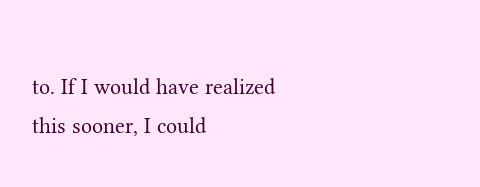to. If I would have realized this sooner, I could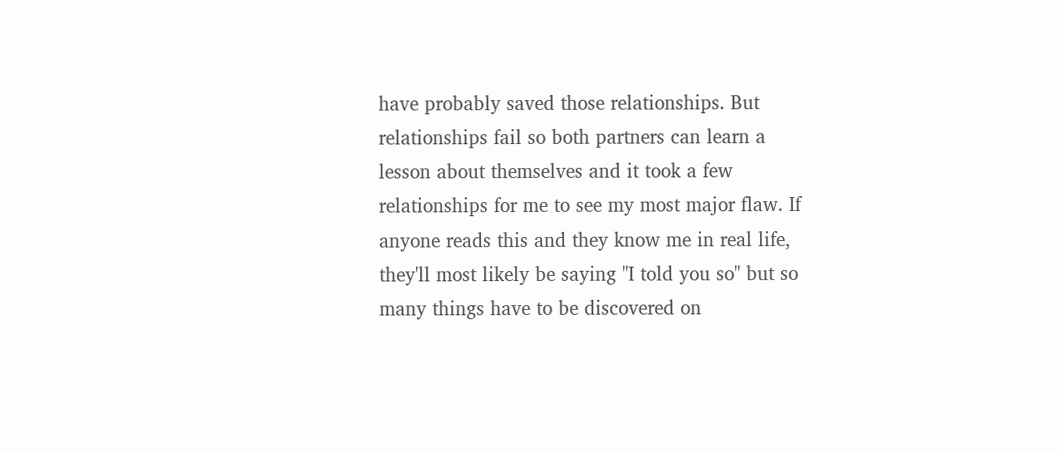have probably saved those relationships. But relationships fail so both partners can learn a lesson about themselves and it took a few relationships for me to see my most major flaw. If anyone reads this and they know me in real life, they'll most likely be saying "I told you so" but so many things have to be discovered on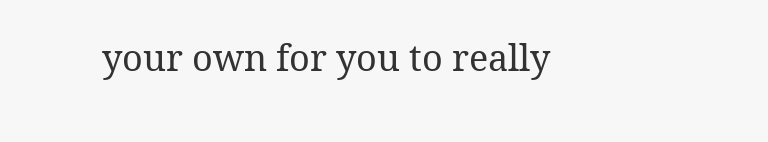your own for you to really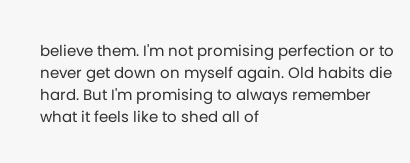believe them. I'm not promising perfection or to never get down on myself again. Old habits die hard. But I'm promising to always remember what it feels like to shed all of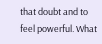that doubt and to feel powerful. What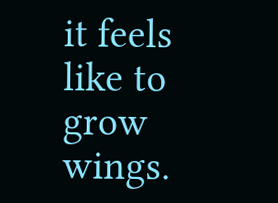it feels like to grow wings.